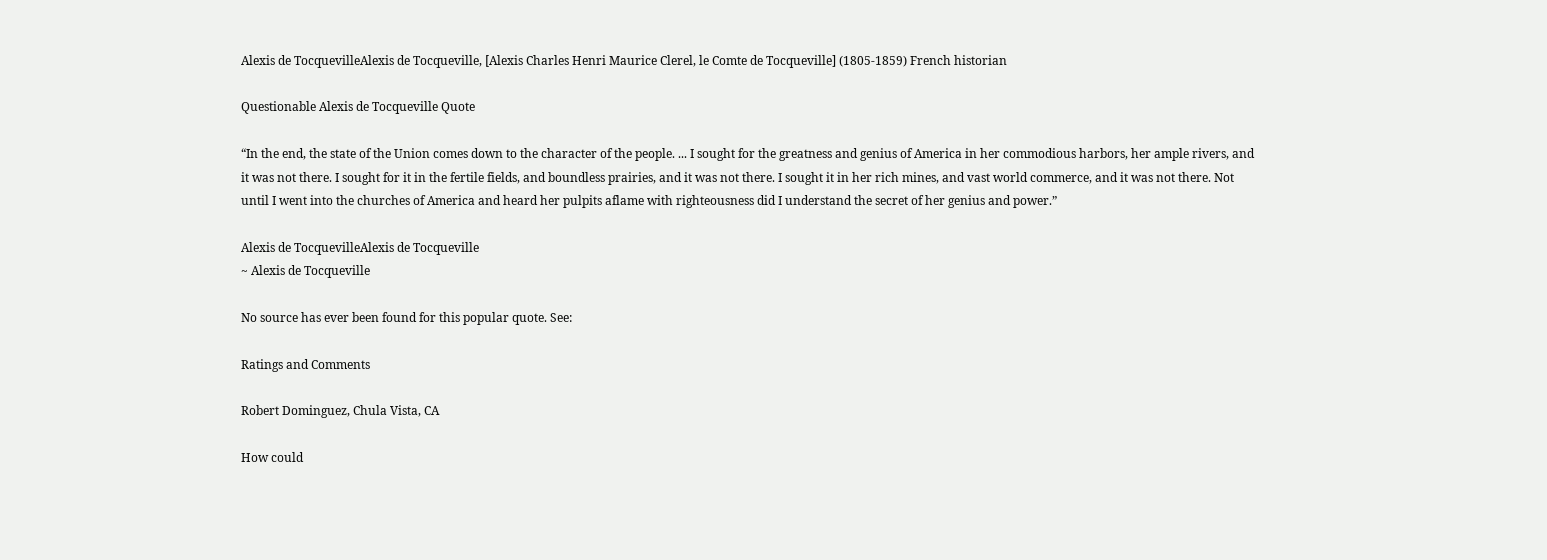Alexis de TocquevilleAlexis de Tocqueville, [Alexis Charles Henri Maurice Clerel, le Comte de Tocqueville] (1805-1859) French historian

Questionable Alexis de Tocqueville Quote

“In the end, the state of the Union comes down to the character of the people. ... I sought for the greatness and genius of America in her commodious harbors, her ample rivers, and it was not there. I sought for it in the fertile fields, and boundless prairies, and it was not there. I sought it in her rich mines, and vast world commerce, and it was not there. Not until I went into the churches of America and heard her pulpits aflame with righteousness did I understand the secret of her genius and power.”

Alexis de TocquevilleAlexis de Tocqueville
~ Alexis de Tocqueville

No source has ever been found for this popular quote. See:

Ratings and Comments

Robert Dominguez, Chula Vista, CA

How could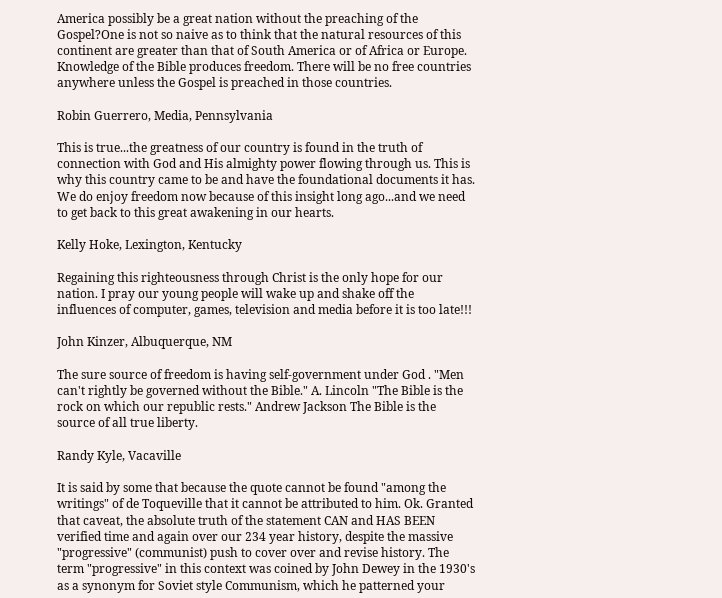America possibly be a great nation without the preaching of the Gospel?One is not so naive as to think that the natural resources of this continent are greater than that of South America or of Africa or Europe. Knowledge of the Bible produces freedom. There will be no free countries anywhere unless the Gospel is preached in those countries.

Robin Guerrero, Media, Pennsylvania

This is true...the greatness of our country is found in the truth of connection with God and His almighty power flowing through us. This is why this country came to be and have the foundational documents it has. We do enjoy freedom now because of this insight long ago...and we need to get back to this great awakening in our hearts.

Kelly Hoke, Lexington, Kentucky

Regaining this righteousness through Christ is the only hope for our nation. I pray our young people will wake up and shake off the influences of computer, games, television and media before it is too late!!!

John Kinzer, Albuquerque, NM

The sure source of freedom is having self-government under God . "Men can't rightly be governed without the Bible." A. Lincoln "The Bible is the rock on which our republic rests." Andrew Jackson The Bible is the source of all true liberty.

Randy Kyle, Vacaville

It is said by some that because the quote cannot be found "among the writings" of de Toqueville that it cannot be attributed to him. Ok. Granted that caveat, the absolute truth of the statement CAN and HAS BEEN verified time and again over our 234 year history, despite the massive "progressive" (communist) push to cover over and revise history. The term "progressive" in this context was coined by John Dewey in the 1930's as a synonym for Soviet style Communism, which he patterned your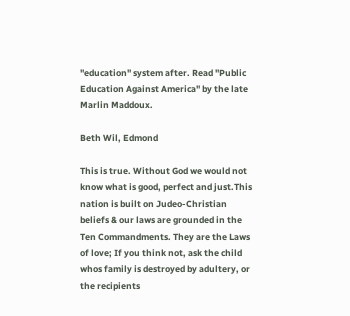"education" system after. Read "Public Education Against America" by the late Marlin Maddoux.

Beth Wil, Edmond

This is true. Without God we would not know what is good, perfect and just.This nation is built on Judeo-Christian beliefs & our laws are grounded in the Ten Commandments. They are the Laws of love; If you think not, ask the child whos family is destroyed by adultery, or the recipients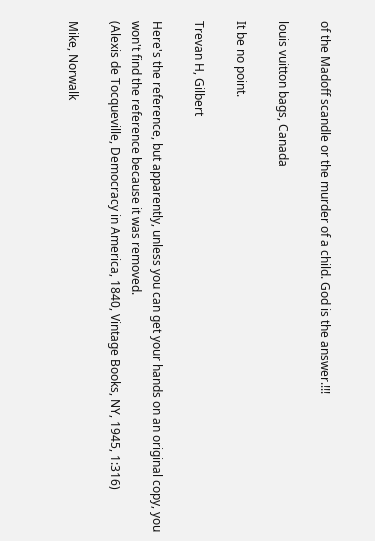of the Madoff scandle or the murder of a child. God is the answer.!!!

louis vuitton bags, Canada

It be no point.

Trevan H, Gilbert

Here's the reference, but apparently, unless you can get your hands on an original copy, you won't find the reference because it was removed.
(Alexis de Tocqueville, Democracy in America, 1840, Vintage Books, NY, 1945, 1:316)

Mike, Norwalk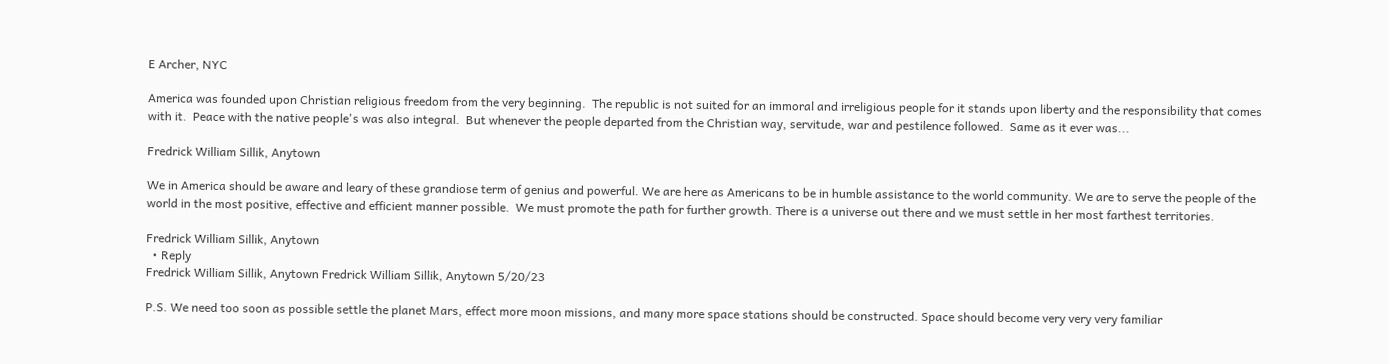E Archer, NYC

America was founded upon Christian religious freedom from the very beginning.  The republic is not suited for an immoral and irreligious people for it stands upon liberty and the responsibility that comes with it.  Peace with the native people's was also integral.  But whenever the people departed from the Christian way, servitude, war and pestilence followed.  Same as it ever was...

Fredrick William Sillik, Anytown

We in America should be aware and leary of these grandiose term of genius and powerful. We are here as Americans to be in humble assistance to the world community. We are to serve the people of the world in the most positive, effective and efficient manner possible.  We must promote the path for further growth. There is a universe out there and we must settle in her most farthest territories.

Fredrick William Sillik, Anytown
  • Reply
Fredrick William Sillik, Anytown Fredrick William Sillik, Anytown 5/20/23

P.S. We need too soon as possible settle the planet Mars, effect more moon missions, and many more space stations should be constructed. Space should become very very very familiar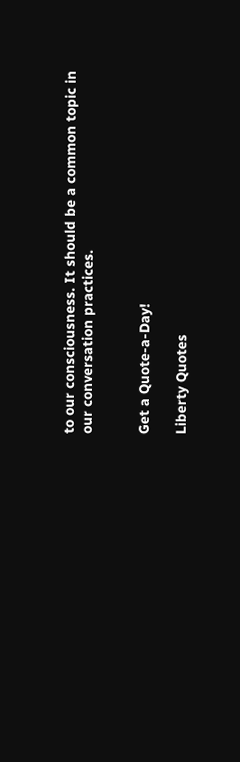to our consciousness. It should be a common topic in our conversation practices.


Get a Quote-a-Day!

Liberty Quotes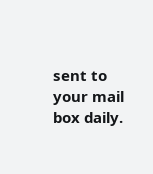sent to your mail box daily.